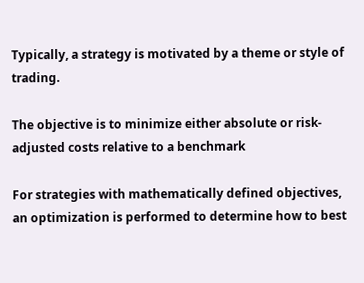Typically, a strategy is motivated by a theme or style of trading.

The objective is to minimize either absolute or risk-adjusted costs relative to a benchmark

For strategies with mathematically defined objectives, an optimization is performed to determine how to best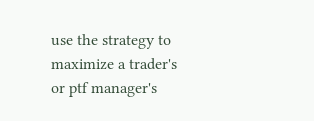use the strategy to maximize a trader's or ptf manager's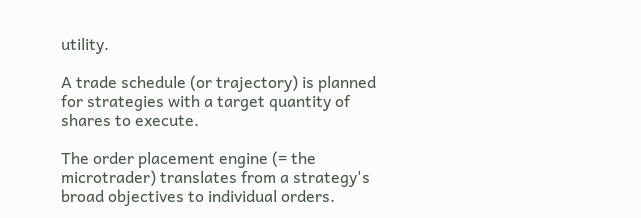utility.

A trade schedule (or trajectory) is planned for strategies with a target quantity of shares to execute.

The order placement engine (= the microtrader) translates from a strategy's broad objectives to individual orders.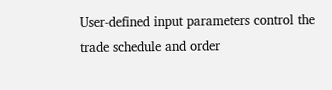User-defined input parameters control the trade schedule and order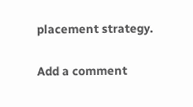placement strategy.

Add a comment